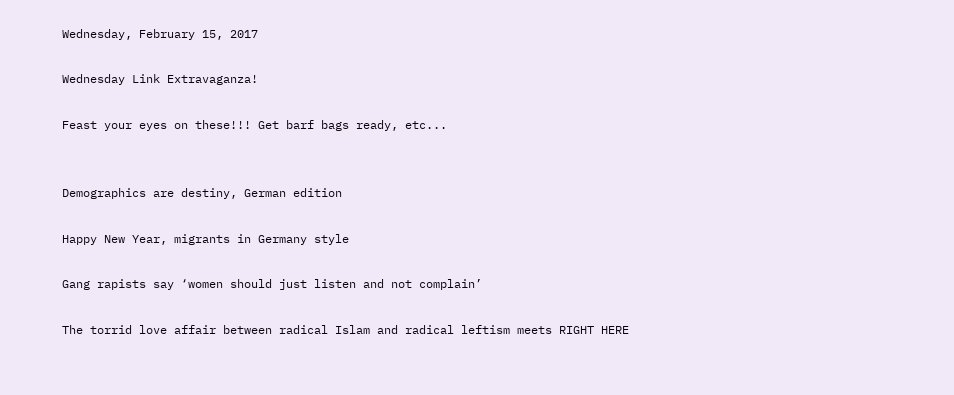Wednesday, February 15, 2017

Wednesday Link Extravaganza!

Feast your eyes on these!!! Get barf bags ready, etc...


Demographics are destiny, German edition

Happy New Year, migrants in Germany style

Gang rapists say ‘women should just listen and not complain’

The torrid love affair between radical Islam and radical leftism meets RIGHT HERE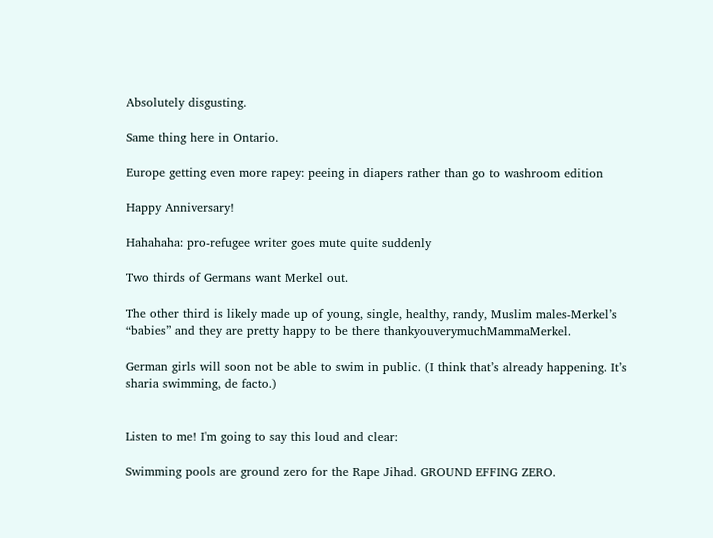Absolutely disgusting.

Same thing here in Ontario.

Europe getting even more rapey: peeing in diapers rather than go to washroom edition

Happy Anniversary!

Hahahaha: pro-refugee writer goes mute quite suddenly

Two thirds of Germans want Merkel out.

The other third is likely made up of young, single, healthy, randy, Muslim males-Merkel’s “babies” and they are pretty happy to be there thankyouverymuchMammaMerkel.

German girls will soon not be able to swim in public. (I think that’s already happening. It’s sharia swimming, de facto.)


Listen to me! I'm going to say this loud and clear:

Swimming pools are ground zero for the Rape Jihad. GROUND EFFING ZERO.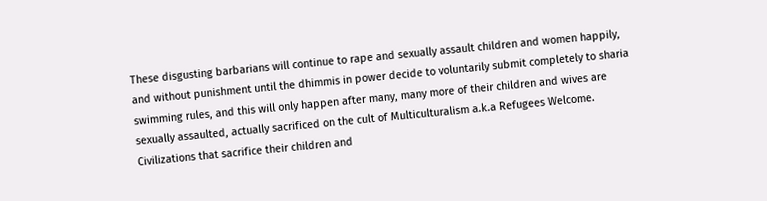These disgusting barbarians will continue to rape and sexually assault children and women happily, and without punishment until the dhimmis in power decide to voluntarily submit completely to sharia swimming rules, and this will only happen after many, many more of their children and wives are sexually assaulted, actually sacrificed on the cult of Multiculturalism a.k.a Refugees Welcome. Civilizations that sacrifice their children and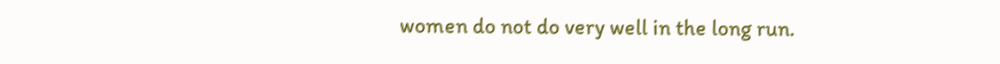women do not do very well in the long run.